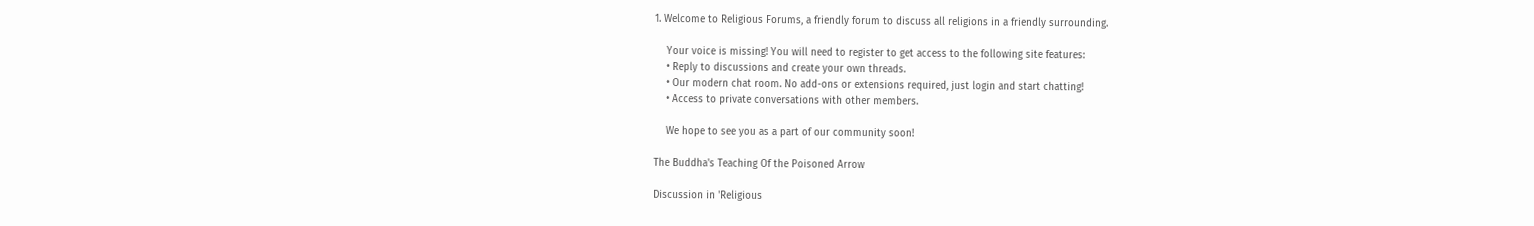1. Welcome to Religious Forums, a friendly forum to discuss all religions in a friendly surrounding.

    Your voice is missing! You will need to register to get access to the following site features:
    • Reply to discussions and create your own threads.
    • Our modern chat room. No add-ons or extensions required, just login and start chatting!
    • Access to private conversations with other members.

    We hope to see you as a part of our community soon!

The Buddha's Teaching Of the Poisoned Arrow

Discussion in 'Religious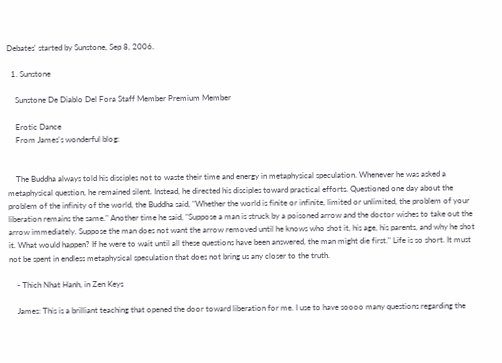Debates' started by Sunstone, Sep 8, 2006.

  1. Sunstone

    Sunstone De Diablo Del Fora Staff Member Premium Member

    Erotic Dance
    From James's wonderful blog:


    The Buddha always told his disciples not to waste their time and energy in metaphysical speculation. Whenever he was asked a metaphysical question, he remained silent. Instead, he directed his disciples toward practical efforts. Questioned one day about the problem of the infinity of the world, the Buddha said, "Whether the world is finite or infinite, limited or unlimited, the problem of your liberation remains the same." Another time he said, "Suppose a man is struck by a poisoned arrow and the doctor wishes to take out the arrow immediately. Suppose the man does not want the arrow removed until he knows who shot it, his age, his parents, and why he shot it. What would happen? If he were to wait until all these questions have been answered, the man might die first." Life is so short. It must not be spent in endless metaphysical speculation that does not bring us any closer to the truth.

    - Thich Nhat Hanh, in Zen Keys

    James: This is a brilliant teaching that opened the door toward liberation for me. I use to have soooo many questions regarding the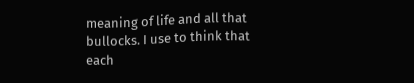meaning of life and all that bullocks. I use to think that each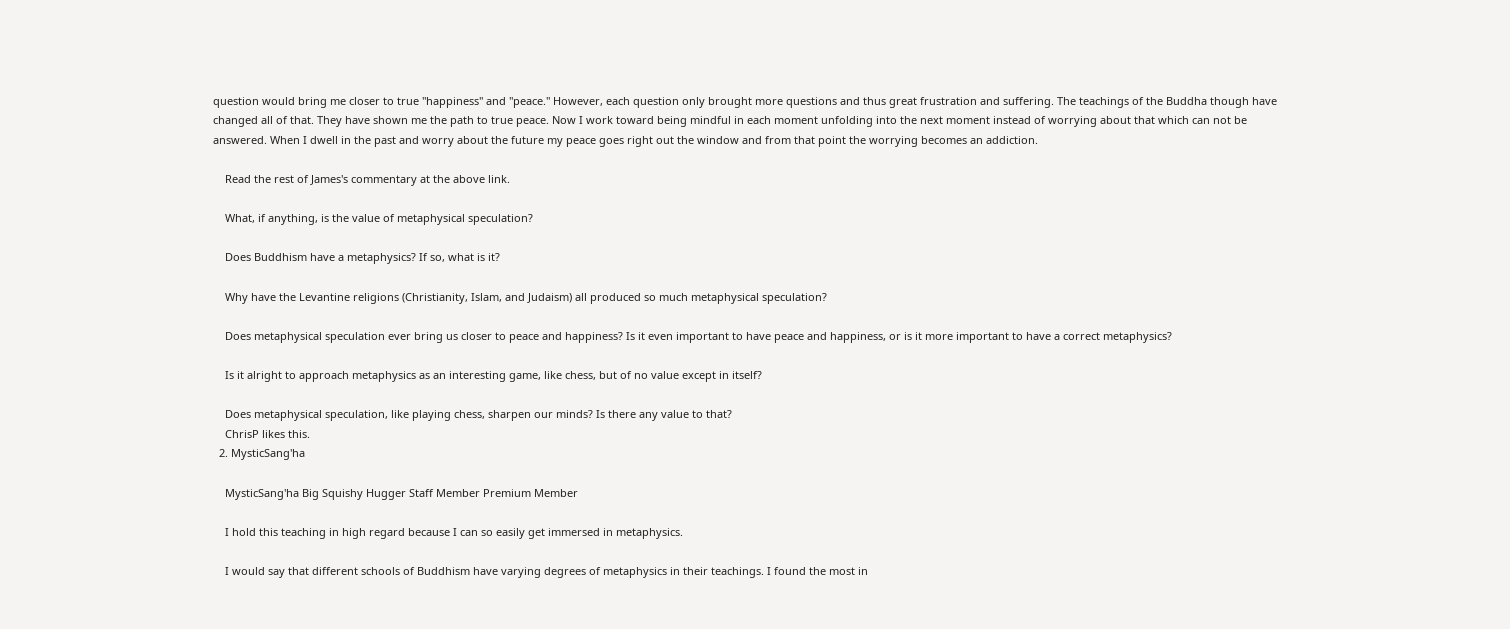question would bring me closer to true "happiness" and "peace." However, each question only brought more questions and thus great frustration and suffering. The teachings of the Buddha though have changed all of that. They have shown me the path to true peace. Now I work toward being mindful in each moment unfolding into the next moment instead of worrying about that which can not be answered. When I dwell in the past and worry about the future my peace goes right out the window and from that point the worrying becomes an addiction.

    Read the rest of James's commentary at the above link.

    What, if anything, is the value of metaphysical speculation?

    Does Buddhism have a metaphysics? If so, what is it?

    Why have the Levantine religions (Christianity, Islam, and Judaism) all produced so much metaphysical speculation?

    Does metaphysical speculation ever bring us closer to peace and happiness? Is it even important to have peace and happiness, or is it more important to have a correct metaphysics?

    Is it alright to approach metaphysics as an interesting game, like chess, but of no value except in itself?

    Does metaphysical speculation, like playing chess, sharpen our minds? Is there any value to that?
    ChrisP likes this.
  2. MysticSang'ha

    MysticSang'ha Big Squishy Hugger Staff Member Premium Member

    I hold this teaching in high regard because I can so easily get immersed in metaphysics.

    I would say that different schools of Buddhism have varying degrees of metaphysics in their teachings. I found the most in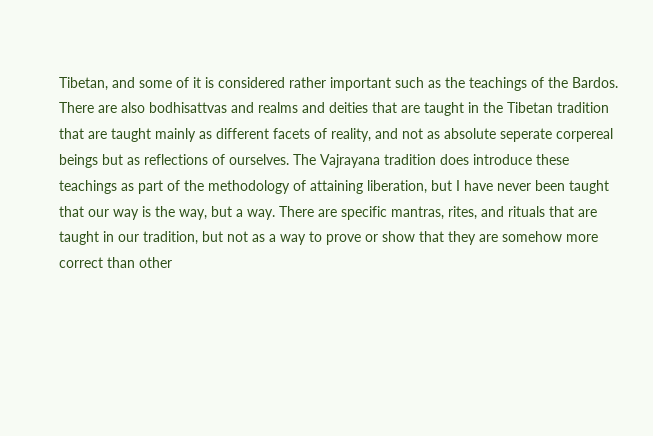Tibetan, and some of it is considered rather important such as the teachings of the Bardos. There are also bodhisattvas and realms and deities that are taught in the Tibetan tradition that are taught mainly as different facets of reality, and not as absolute seperate corpereal beings but as reflections of ourselves. The Vajrayana tradition does introduce these teachings as part of the methodology of attaining liberation, but I have never been taught that our way is the way, but a way. There are specific mantras, rites, and rituals that are taught in our tradition, but not as a way to prove or show that they are somehow more correct than other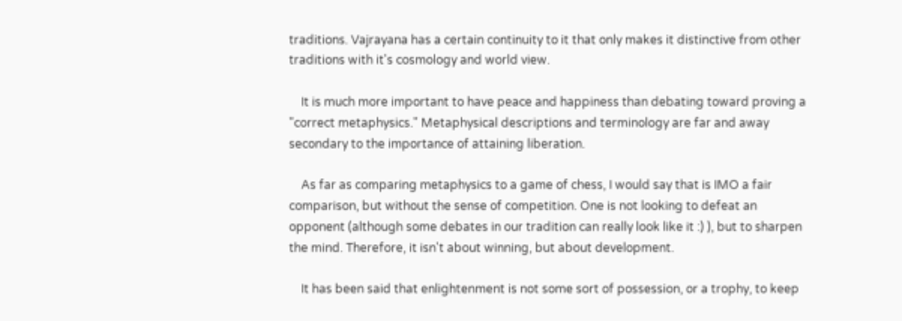traditions. Vajrayana has a certain continuity to it that only makes it distinctive from other traditions with it's cosmology and world view.

    It is much more important to have peace and happiness than debating toward proving a "correct metaphysics." Metaphysical descriptions and terminology are far and away secondary to the importance of attaining liberation.

    As far as comparing metaphysics to a game of chess, I would say that is IMO a fair comparison, but without the sense of competition. One is not looking to defeat an opponent (although some debates in our tradition can really look like it :) ), but to sharpen the mind. Therefore, it isn't about winning, but about development.

    It has been said that enlightenment is not some sort of possession, or a trophy, to keep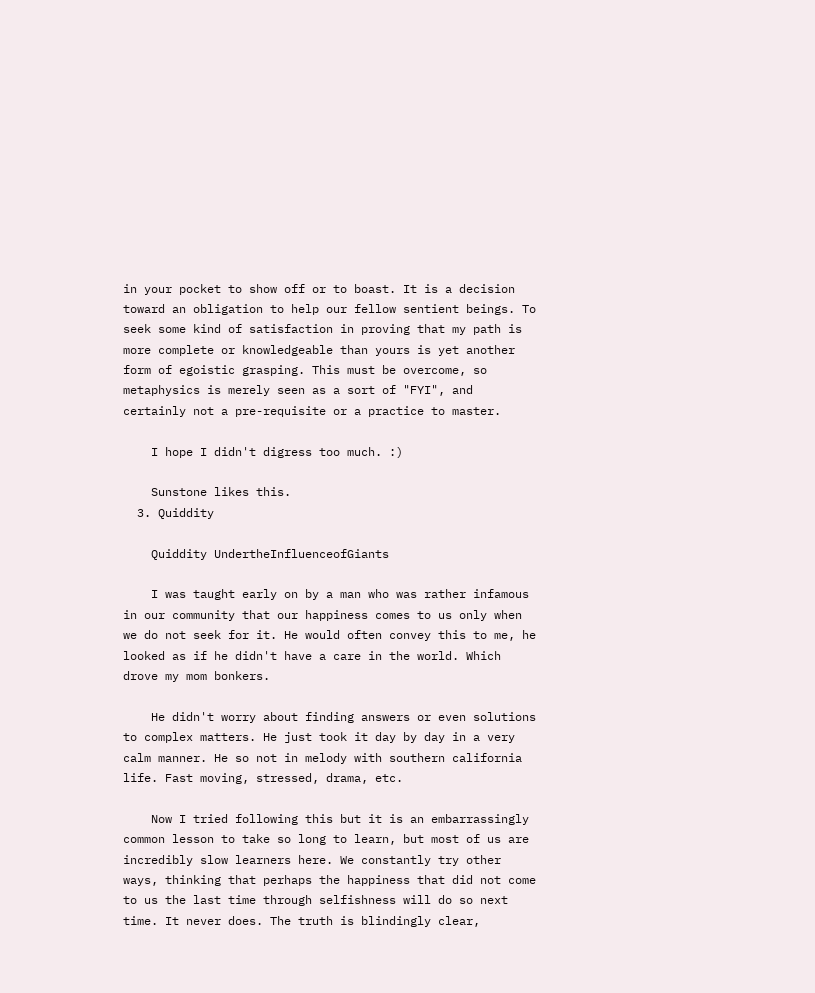in your pocket to show off or to boast. It is a decision toward an obligation to help our fellow sentient beings. To seek some kind of satisfaction in proving that my path is more complete or knowledgeable than yours is yet another form of egoistic grasping. This must be overcome, so metaphysics is merely seen as a sort of "FYI", and certainly not a pre-requisite or a practice to master.

    I hope I didn't digress too much. :)

    Sunstone likes this.
  3. Quiddity

    Quiddity UndertheInfluenceofGiants

    I was taught early on by a man who was rather infamous in our community that our happiness comes to us only when we do not seek for it. He would often convey this to me, he looked as if he didn't have a care in the world. Which drove my mom bonkers.

    He didn't worry about finding answers or even solutions to complex matters. He just took it day by day in a very calm manner. He so not in melody with southern california life. Fast moving, stressed, drama, etc.

    Now I tried following this but it is an embarrassingly common lesson to take so long to learn, but most of us are incredibly slow learners here. We constantly try other ways, thinking that perhaps the happiness that did not come to us the last time through selfishness will do so next time. It never does. The truth is blindingly clear,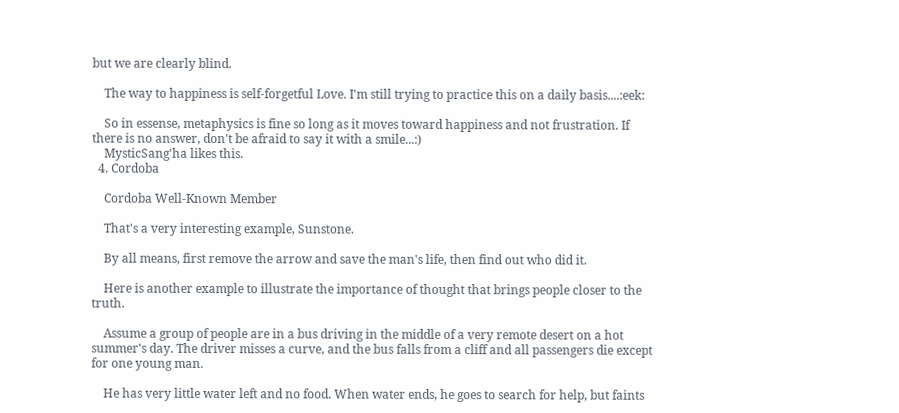but we are clearly blind.

    The way to happiness is self-forgetful Love. I'm still trying to practice this on a daily basis....:eek:

    So in essense, metaphysics is fine so long as it moves toward happiness and not frustration. If there is no answer, don't be afraid to say it with a smile...:)
    MysticSang'ha likes this.
  4. Cordoba

    Cordoba Well-Known Member

    That's a very interesting example, Sunstone.

    By all means, first remove the arrow and save the man's life, then find out who did it.

    Here is another example to illustrate the importance of thought that brings people closer to the truth.

    Assume a group of people are in a bus driving in the middle of a very remote desert on a hot summer's day. The driver misses a curve, and the bus falls from a cliff and all passengers die except for one young man.

    He has very little water left and no food. When water ends, he goes to search for help, but faints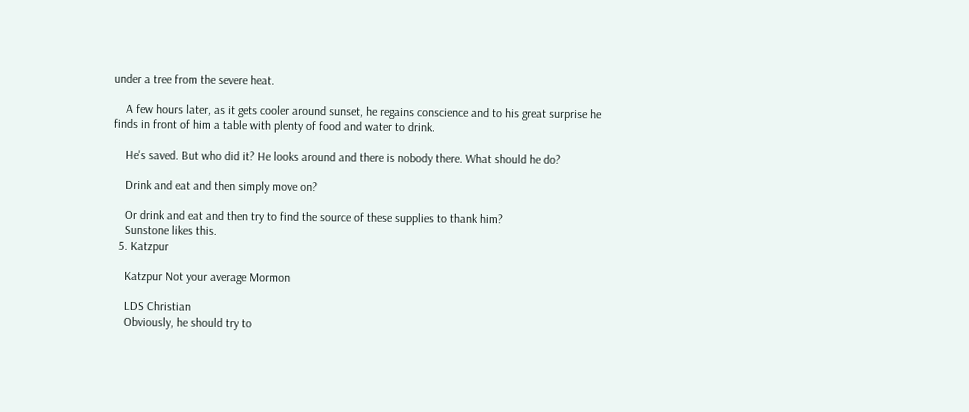under a tree from the severe heat.

    A few hours later, as it gets cooler around sunset, he regains conscience and to his great surprise he finds in front of him a table with plenty of food and water to drink.

    He's saved. But who did it? He looks around and there is nobody there. What should he do?

    Drink and eat and then simply move on?

    Or drink and eat and then try to find the source of these supplies to thank him?
    Sunstone likes this.
  5. Katzpur

    Katzpur Not your average Mormon

    LDS Christian
    Obviously, he should try to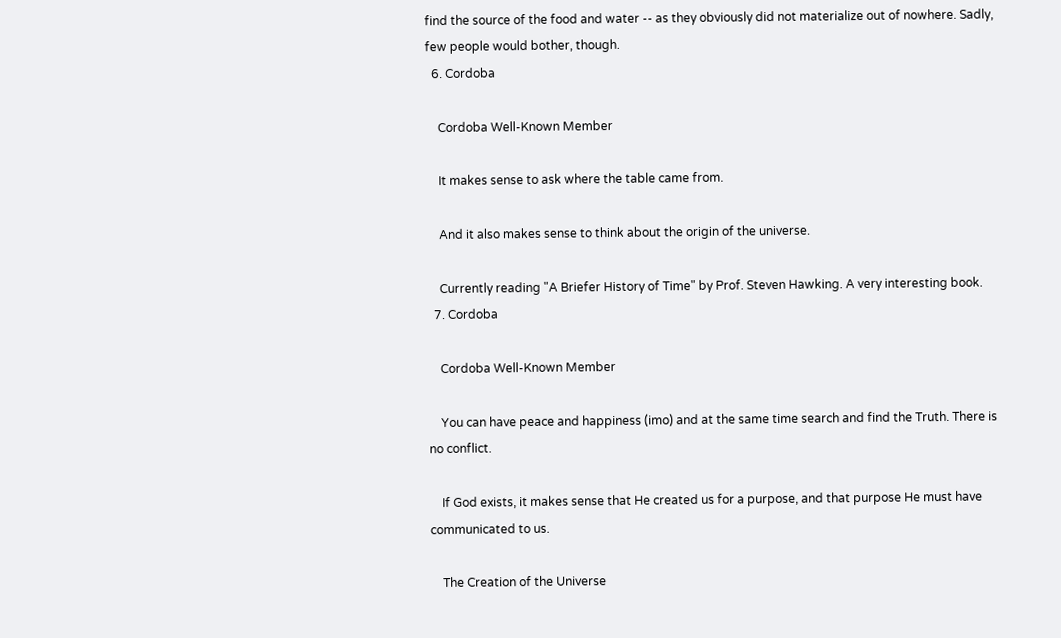find the source of the food and water -- as they obviously did not materialize out of nowhere. Sadly, few people would bother, though.
  6. Cordoba

    Cordoba Well-Known Member

    It makes sense to ask where the table came from.

    And it also makes sense to think about the origin of the universe.

    Currently reading "A Briefer History of Time" by Prof. Steven Hawking. A very interesting book.
  7. Cordoba

    Cordoba Well-Known Member

    You can have peace and happiness (imo) and at the same time search and find the Truth. There is no conflict.

    If God exists, it makes sense that He created us for a purpose, and that purpose He must have communicated to us.

    The Creation of the Universe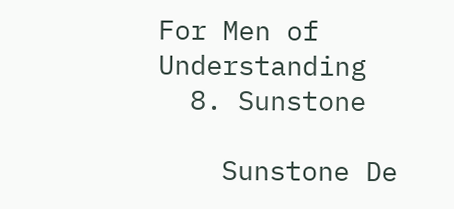For Men of Understanding
  8. Sunstone

    Sunstone De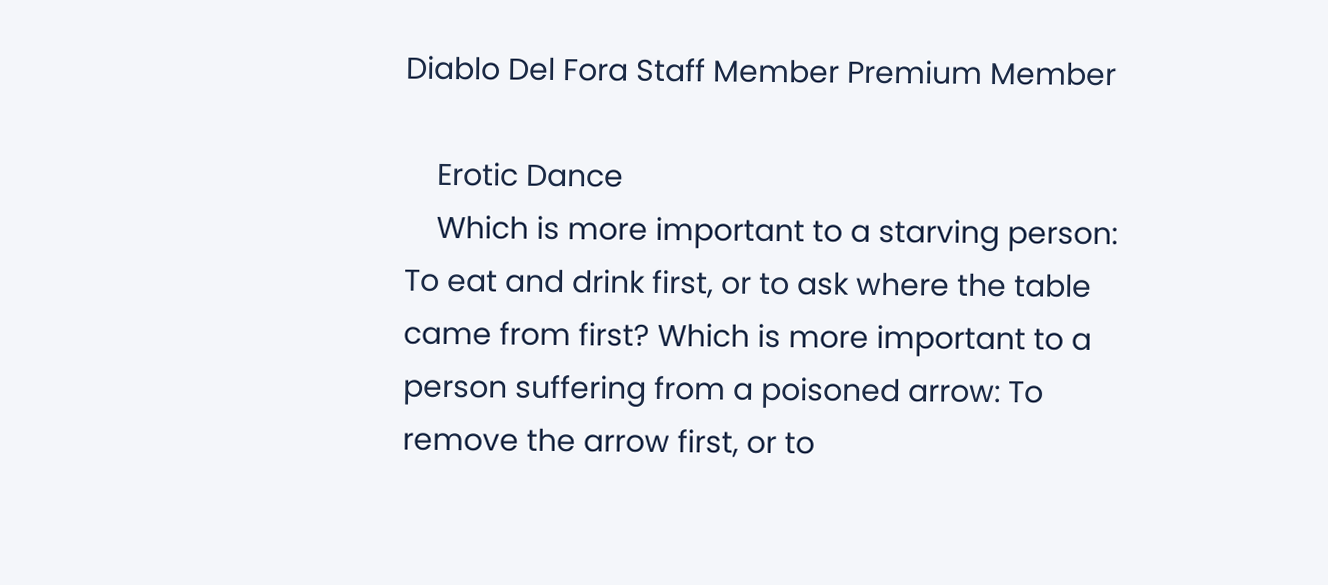Diablo Del Fora Staff Member Premium Member

    Erotic Dance
    Which is more important to a starving person: To eat and drink first, or to ask where the table came from first? Which is more important to a person suffering from a poisoned arrow: To remove the arrow first, or to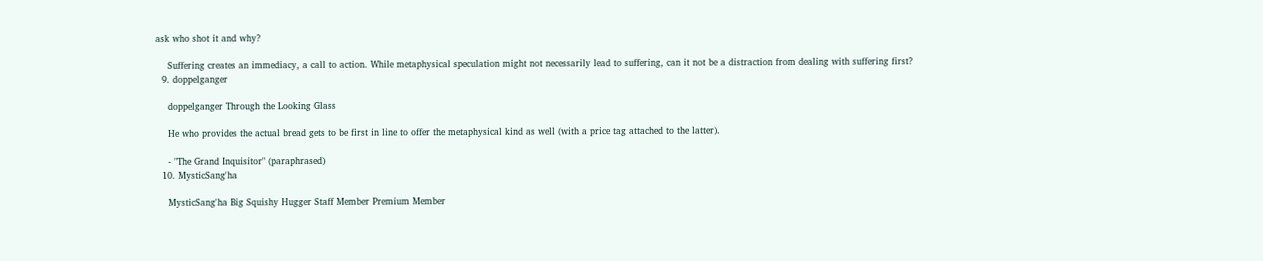ask who shot it and why?

    Suffering creates an immediacy, a call to action. While metaphysical speculation might not necessarily lead to suffering, can it not be a distraction from dealing with suffering first?
  9. doppelganger

    doppelganger Through the Looking Glass

    He who provides the actual bread gets to be first in line to offer the metaphysical kind as well (with a price tag attached to the latter).

    - "The Grand Inquisitor" (paraphrased)
  10. MysticSang'ha

    MysticSang'ha Big Squishy Hugger Staff Member Premium Member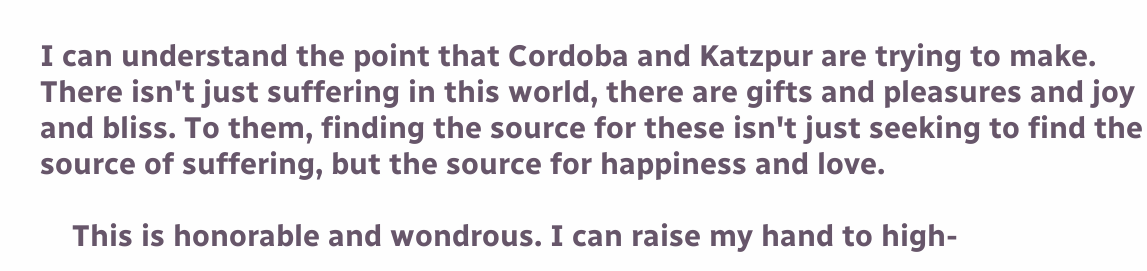I can understand the point that Cordoba and Katzpur are trying to make. There isn't just suffering in this world, there are gifts and pleasures and joy and bliss. To them, finding the source for these isn't just seeking to find the source of suffering, but the source for happiness and love.

    This is honorable and wondrous. I can raise my hand to high-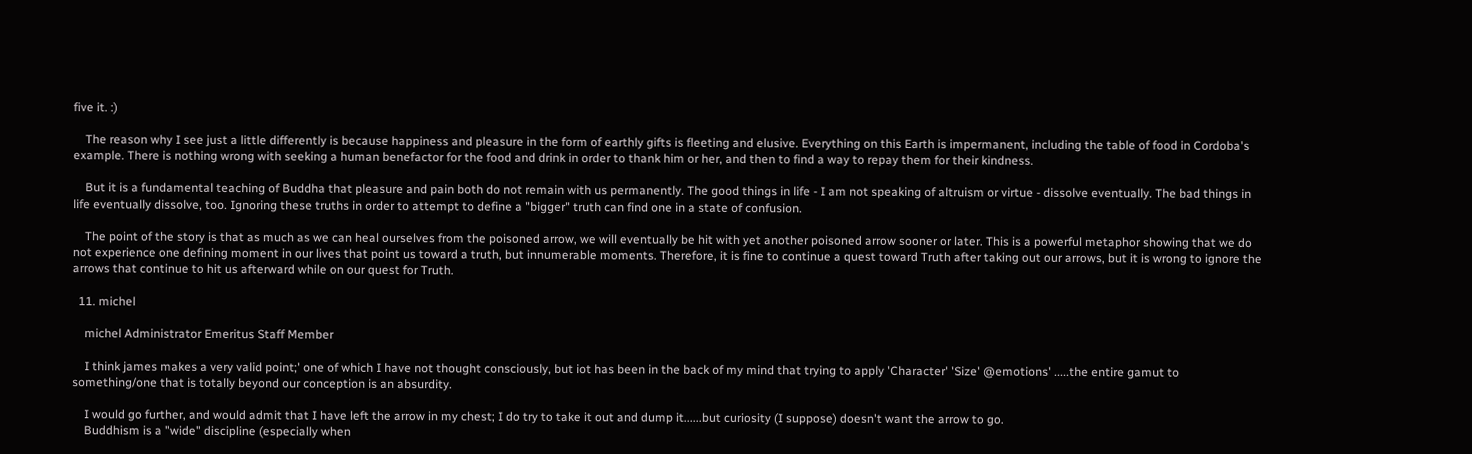five it. :)

    The reason why I see just a little differently is because happiness and pleasure in the form of earthly gifts is fleeting and elusive. Everything on this Earth is impermanent, including the table of food in Cordoba's example. There is nothing wrong with seeking a human benefactor for the food and drink in order to thank him or her, and then to find a way to repay them for their kindness.

    But it is a fundamental teaching of Buddha that pleasure and pain both do not remain with us permanently. The good things in life - I am not speaking of altruism or virtue - dissolve eventually. The bad things in life eventually dissolve, too. Ignoring these truths in order to attempt to define a "bigger" truth can find one in a state of confusion.

    The point of the story is that as much as we can heal ourselves from the poisoned arrow, we will eventually be hit with yet another poisoned arrow sooner or later. This is a powerful metaphor showing that we do not experience one defining moment in our lives that point us toward a truth, but innumerable moments. Therefore, it is fine to continue a quest toward Truth after taking out our arrows, but it is wrong to ignore the arrows that continue to hit us afterward while on our quest for Truth.

  11. michel

    michel Administrator Emeritus Staff Member

    I think james makes a very valid point;' one of which I have not thought consciously, but iot has been in the back of my mind that trying to apply 'Character' 'Size' @emotions' .....the entire gamut to something/one that is totally beyond our conception is an absurdity.

    I would go further, and would admit that I have left the arrow in my chest; I do try to take it out and dump it......but curiosity (I suppose) doesn't want the arrow to go.
    Buddhism is a "wide" discipline (especially when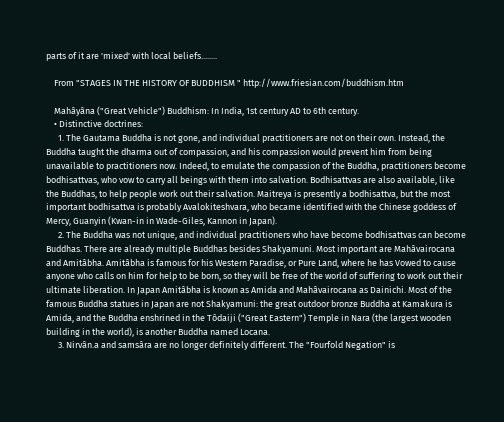parts of it are 'mixed' with local beliefs........

    From "STAGES IN THE HISTORY OF BUDDHISM " http://www.friesian.com/buddhism.htm

    Mahâyâna ("Great Vehicle") Buddhism: In India, 1st century AD to 6th century.
    • Distinctive doctrines:
      1. The Gautama Buddha is not gone, and individual practitioners are not on their own. Instead, the Buddha taught the dharma out of compassion, and his compassion would prevent him from being unavailable to practitioners now. Indeed, to emulate the compassion of the Buddha, practitioners become bodhisattvas, who vow to carry all beings with them into salvation. Bodhisattvas are also available, like the Buddhas, to help people work out their salvation. Maitreya is presently a bodhisattva, but the most important bodhisattva is probably Avalokiteshvara, who became identified with the Chinese goddess of Mercy, Guanyin (Kwan-in in Wade-Giles, Kannon in Japan).
      2. The Buddha was not unique, and individual practitioners who have become bodhisattvas can become Buddhas. There are already multiple Buddhas besides Shakyamuni. Most important are Mahâvairocana and Amitâbha. Amitâbha is famous for his Western Paradise, or Pure Land, where he has Vowed to cause anyone who calls on him for help to be born, so they will be free of the world of suffering to work out their ultimate liberation. In Japan Amitâbha is known as Amida and Mahâvairocana as Dainichi. Most of the famous Buddha statues in Japan are not Shakyamuni: the great outdoor bronze Buddha at Kamakura is Amida, and the Buddha enshrined in the Tôdaiji ("Great Eastern") Temple in Nara (the largest wooden building in the world), is another Buddha named Locana.
      3. Nirvân.a and samsâra are no longer definitely different. The "Fourfold Negation" is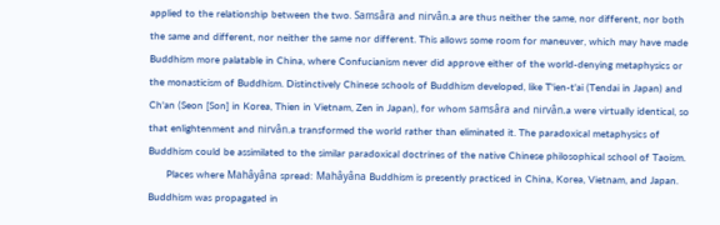applied to the relationship between the two. Samsâra and nirvân.a are thus neither the same, nor different, nor both the same and different, nor neither the same nor different. This allows some room for maneuver, which may have made Buddhism more palatable in China, where Confucianism never did approve either of the world-denying metaphysics or the monasticism of Buddhism. Distinctively Chinese schools of Buddhism developed, like T'ien-t'ai (Tendai in Japan) and Ch'an (Seon [Son] in Korea, Thien in Vietnam, Zen in Japan), for whom samsâra and nirvân.a were virtually identical, so that enlightenment and nirvân.a transformed the world rather than eliminated it. The paradoxical metaphysics of Buddhism could be assimilated to the similar paradoxical doctrines of the native Chinese philosophical school of Taoism.
      Places where Mahâyâna spread: Mahâyâna Buddhism is presently practiced in China, Korea, Vietnam, and Japan. Buddhism was propagated in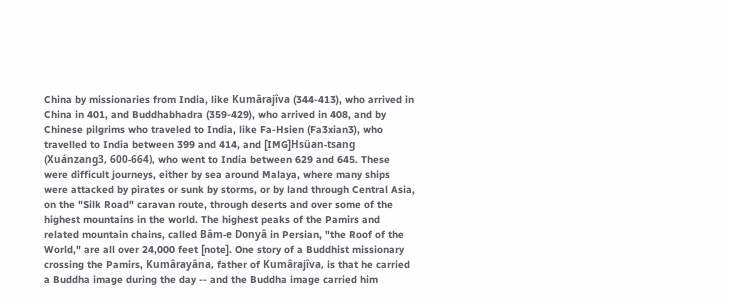China by missionaries from India, like Kumârajîva (344-413), who arrived in China in 401, and Buddhabhadra (359-429), who arrived in 408, and by Chinese pilgrims who traveled to India, like Fa-Hsien (Fa3xian3), who travelled to India between 399 and 414, and [IMG]Hsüan-tsang (Xuánzang3, 600-664), who went to India between 629 and 645. These were difficult journeys, either by sea around Malaya, where many ships were attacked by pirates or sunk by storms, or by land through Central Asia, on the "Silk Road" caravan route, through deserts and over some of the highest mountains in the world. The highest peaks of the Pamirs and related mountain chains, called Bâm-e Donyâ in Persian, "the Roof of the World," are all over 24,000 feet [note]. One story of a Buddhist missionary crossing the Pamirs, Kumârayâna, father of Kumârajîva, is that he carried a Buddha image during the day -- and the Buddha image carried him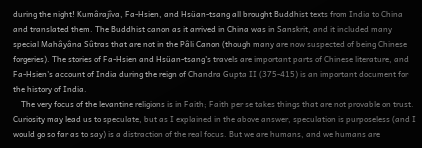during the night! Kumârajîva, Fa-Hsien, and Hsüan-tsang all brought Buddhist texts from India to China and translated them. The Buddhist canon as it arrived in China was in Sanskrit, and it included many special Mahâyâna Sûtras that are not in the Pâli Canon (though many are now suspected of being Chinese forgeries). The stories of Fa-Hsien and Hsüan-tsang's travels are important parts of Chinese literature, and Fa-Hsien's account of India during the reign of Chandra Gupta II (375-415) is an important document for the history of India.
    The very focus of the levantine religions is in Faith; Faith per se takes things that are not provable on trust. Curiosity may lead us to speculate, but as I explained in the above answer, speculation is purposeless (and I would go so far as to say) is a distraction of the real focus. But we are humans, and we humans are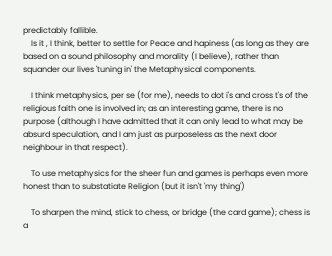predictably fallible.
    Is it , I think, better to settle for Peace and hapiness (as long as they are based on a sound philosophy and morality (I believe), rather than squander our lives 'tuning in' the Metaphysical components.

    I think metaphysics, per se (for me), needs to dot i's and cross t's of the religious faith one is involved in; as an interesting game, there is no purpose (although I have admitted that it can only lead to what may be absurd speculation, and I am just as purposeless as the next door neighbour in that respect).

    To use metaphysics for the sheer fun and games is perhaps even more honest than to substatiate Religion (but it isn't 'my thing')

    To sharpen the mind, stick to chess, or bridge (the card game); chess is a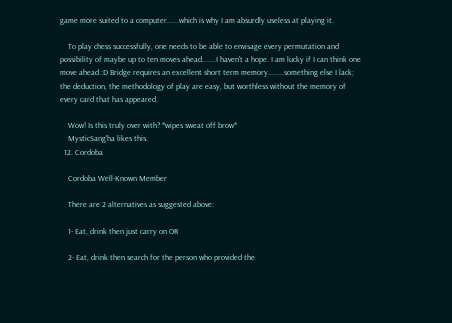game more suited to a computer......which is why I am absurdly useless at playing it.

    To play chess successfully, one needs to be able to envisage every permutation and possibility of maybe up to ten moves ahead.......I haven't a hope. I am lucky if I can think one move ahead.:D Bridge requires an excellent short term memory........something else I lack; the deduction, the methodology of play are easy, but worthless without the memory of every card that has appeared.

    Wow! Is this truly over with? *wipes sweat off brow*
    MysticSang'ha likes this.
  12. Cordoba

    Cordoba Well-Known Member

    There are 2 alternatives as suggested above:

    1- Eat, drink then just carry on OR

    2- Eat, drink then search for the person who provided the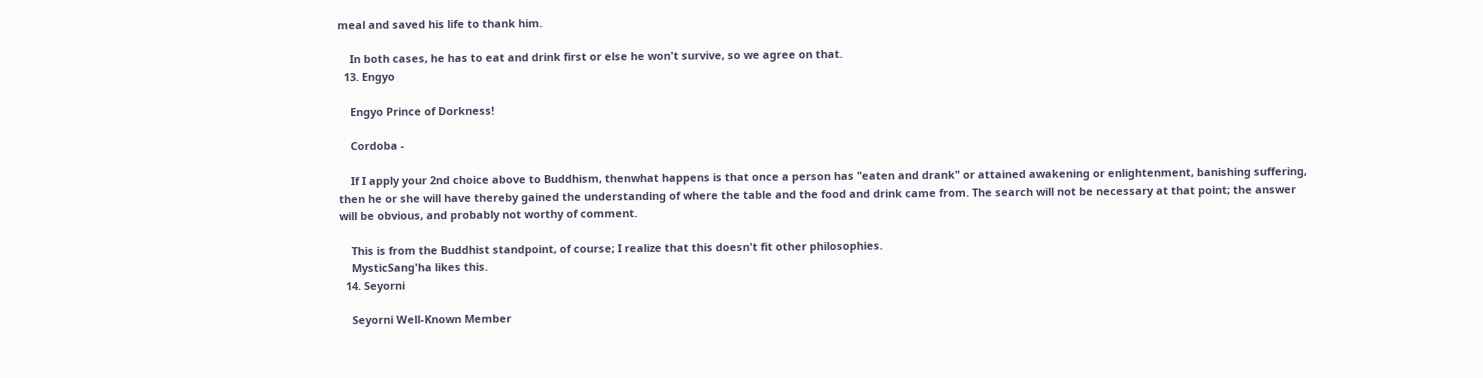meal and saved his life to thank him.

    In both cases, he has to eat and drink first or else he won't survive, so we agree on that.
  13. Engyo

    Engyo Prince of Dorkness!

    Cordoba -

    If I apply your 2nd choice above to Buddhism, thenwhat happens is that once a person has "eaten and drank" or attained awakening or enlightenment, banishing suffering, then he or she will have thereby gained the understanding of where the table and the food and drink came from. The search will not be necessary at that point; the answer will be obvious, and probably not worthy of comment.

    This is from the Buddhist standpoint, of course; I realize that this doesn't fit other philosophies.
    MysticSang'ha likes this.
  14. Seyorni

    Seyorni Well-Known Member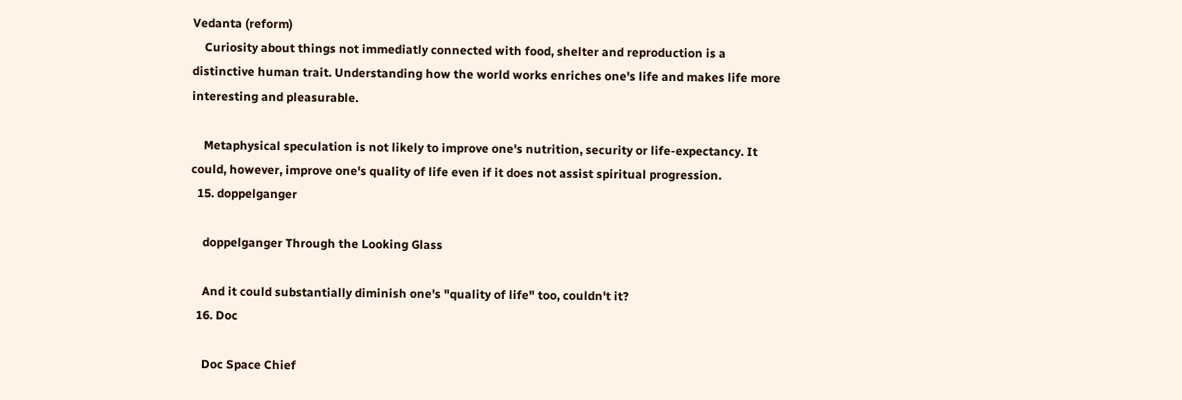Vedanta (reform)
    Curiosity about things not immediatly connected with food, shelter and reproduction is a distinctive human trait. Understanding how the world works enriches one's life and makes life more interesting and pleasurable.

    Metaphysical speculation is not likely to improve one's nutrition, security or life-expectancy. It could, however, improve one's quality of life even if it does not assist spiritual progression.
  15. doppelganger

    doppelganger Through the Looking Glass

    And it could substantially diminish one's "quality of life" too, couldn't it?
  16. Doc

    Doc Space Chief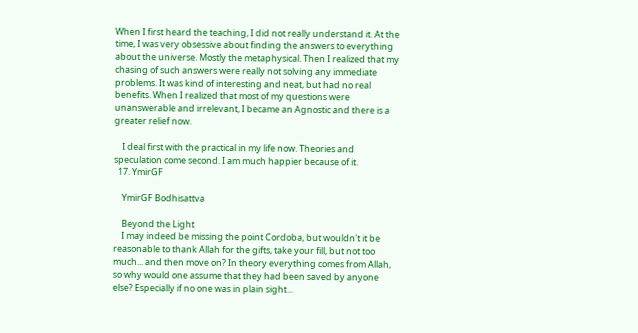When I first heard the teaching, I did not really understand it. At the time, I was very obsessive about finding the answers to everything about the universe. Mostly the metaphysical. Then I realized that my chasing of such answers were really not solving any immediate problems. It was kind of interesting and neat, but had no real benefits. When I realized that most of my questions were unanswerable and irrelevant, I became an Agnostic and there is a greater relief now.

    I deal first with the practical in my life now. Theories and speculation come second. I am much happier because of it.
  17. YmirGF

    YmirGF Bodhisattva

    Beyond the Light
    I may indeed be missing the point Cordoba, but wouldn't it be reasonable to thank Allah for the gifts, take your fill, but not too much... and then move on? In theory everything comes from Allah, so why would one assume that they had been saved by anyone else? Especially if no one was in plain sight...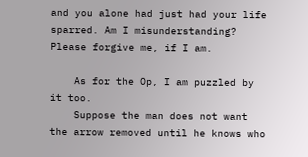and you alone had just had your life sparred. Am I misunderstanding? Please forgive me, if I am.

    As for the Op, I am puzzled by it too.
    Suppose the man does not want the arrow removed until he knows who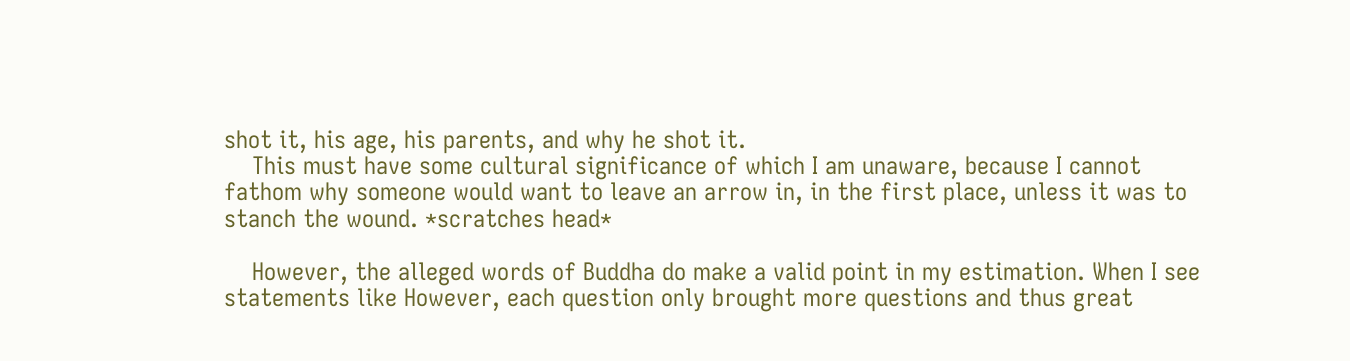shot it, his age, his parents, and why he shot it.
    This must have some cultural significance of which I am unaware, because I cannot fathom why someone would want to leave an arrow in, in the first place, unless it was to stanch the wound. *scratches head*

    However, the alleged words of Buddha do make a valid point in my estimation. When I see statements like However, each question only brought more questions and thus great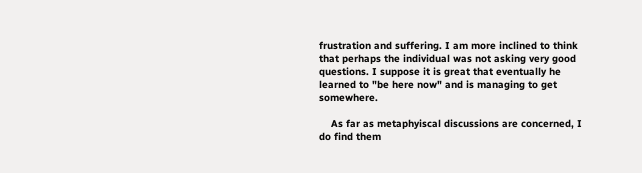frustration and suffering. I am more inclined to think that perhaps the individual was not asking very good questions. I suppose it is great that eventually he learned to "be here now" and is managing to get somewhere.

    As far as metaphyiscal discussions are concerned, I do find them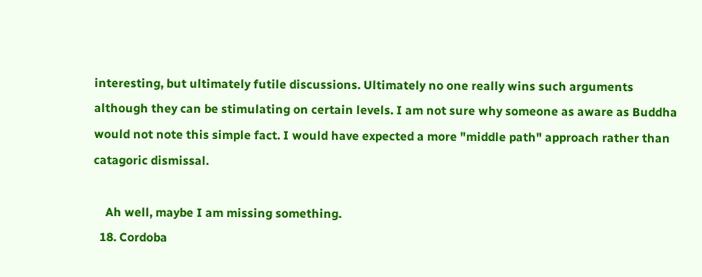interesting, but ultimately futile discussions. Ultimately no one really wins such arguments although they can be stimulating on certain levels. I am not sure why someone as aware as Buddha would not note this simple fact. I would have expected a more "middle path" approach rather than catagoric dismissal.

    Ah well, maybe I am missing something.
  18. Cordoba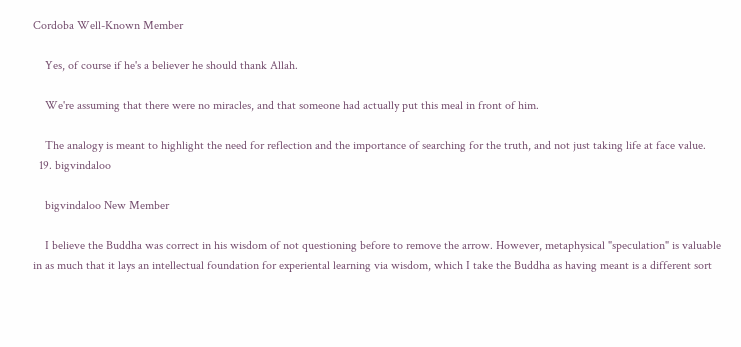Cordoba Well-Known Member

    Yes, of course if he's a believer he should thank Allah.

    We're assuming that there were no miracles, and that someone had actually put this meal in front of him.

    The analogy is meant to highlight the need for reflection and the importance of searching for the truth, and not just taking life at face value.
  19. bigvindaloo

    bigvindaloo New Member

    I believe the Buddha was correct in his wisdom of not questioning before to remove the arrow. However, metaphysical "speculation" is valuable in as much that it lays an intellectual foundation for experiental learning via wisdom, which I take the Buddha as having meant is a different sort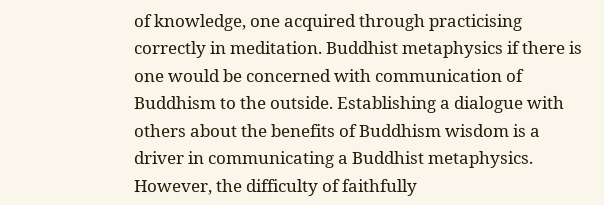of knowledge, one acquired through practicising correctly in meditation. Buddhist metaphysics if there is one would be concerned with communication of Buddhism to the outside. Establishing a dialogue with others about the benefits of Buddhism wisdom is a driver in communicating a Buddhist metaphysics. However, the difficulty of faithfully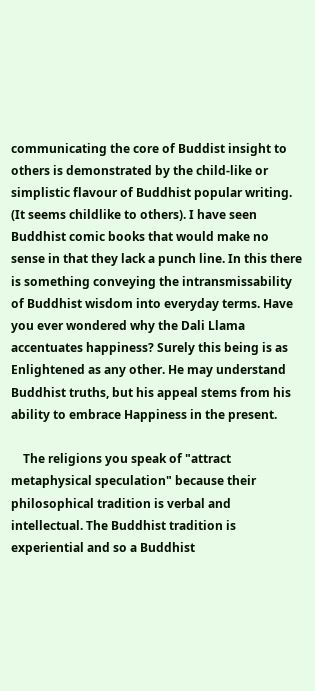communicating the core of Buddist insight to others is demonstrated by the child-like or simplistic flavour of Buddhist popular writing. (It seems childlike to others). I have seen Buddhist comic books that would make no sense in that they lack a punch line. In this there is something conveying the intransmissability of Buddhist wisdom into everyday terms. Have you ever wondered why the Dali Llama accentuates happiness? Surely this being is as Enlightened as any other. He may understand Buddhist truths, but his appeal stems from his ability to embrace Happiness in the present.

    The religions you speak of "attract metaphysical speculation" because their philosophical tradition is verbal and intellectual. The Buddhist tradition is experiential and so a Buddhist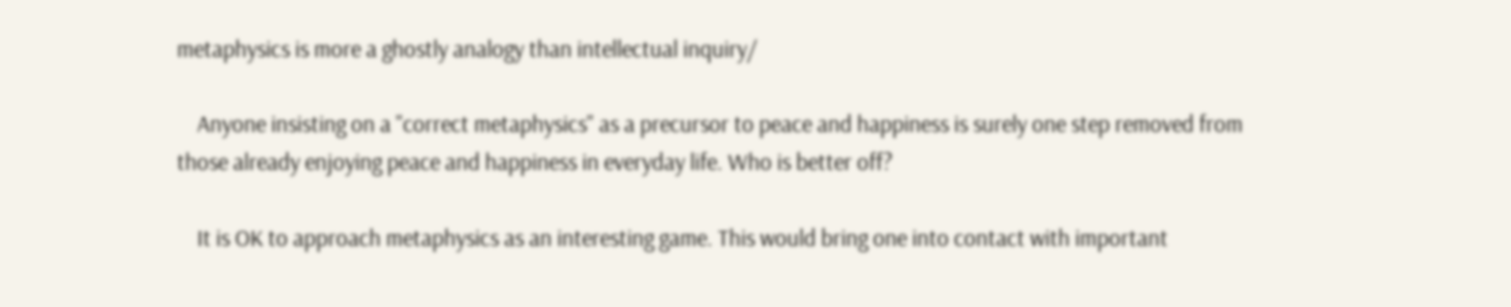metaphysics is more a ghostly analogy than intellectual inquiry/

    Anyone insisting on a "correct metaphysics" as a precursor to peace and happiness is surely one step removed from those already enjoying peace and happiness in everyday life. Who is better off?

    It is OK to approach metaphysics as an interesting game. This would bring one into contact with important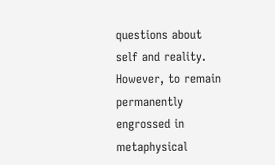questions about self and reality. However, to remain permanently engrossed in metaphysical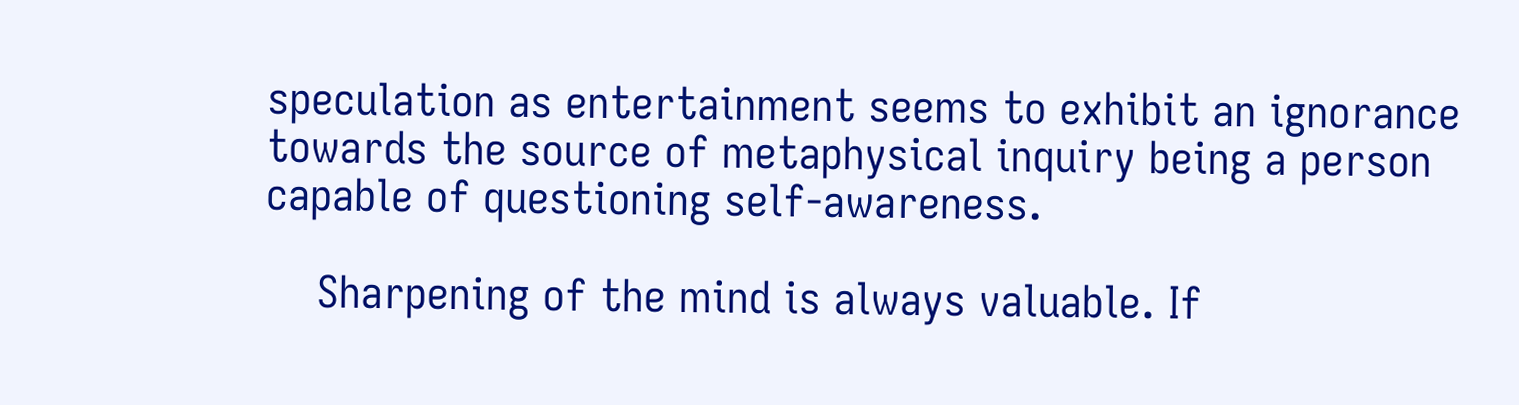speculation as entertainment seems to exhibit an ignorance towards the source of metaphysical inquiry being a person capable of questioning self-awareness.

    Sharpening of the mind is always valuable. If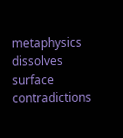metaphysics dissolves surface contradictions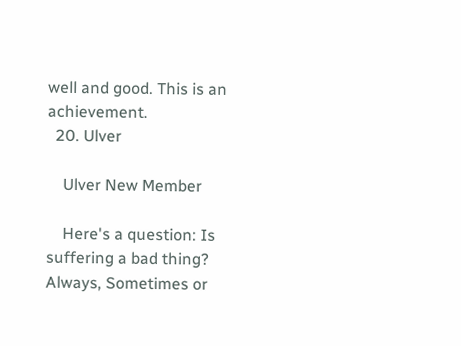well and good. This is an achievement.
  20. Ulver

    Ulver New Member

    Here's a question: Is suffering a bad thing? Always, Sometimes or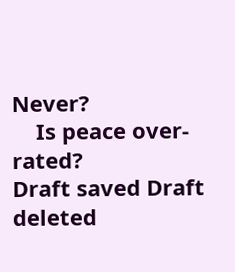Never?
    Is peace over-rated?
Draft saved Draft deleted